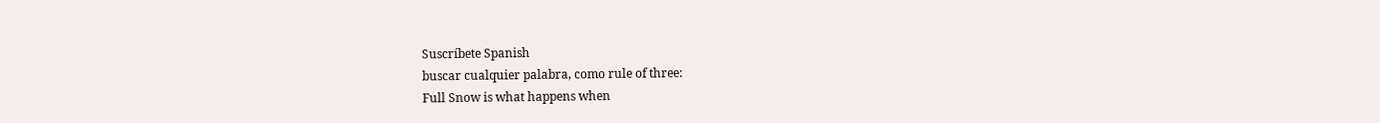Suscríbete Spanish
buscar cualquier palabra, como rule of three:
Full Snow is what happens when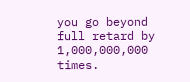you go beyond full retard by 1,000,000,000 times.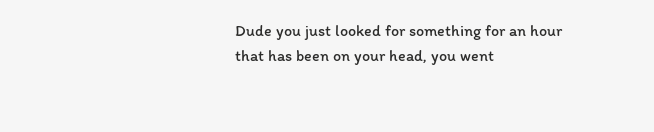Dude you just looked for something for an hour that has been on your head, you went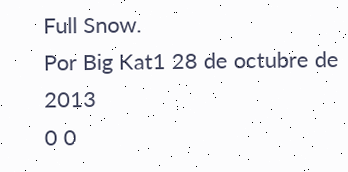Full Snow.
Por Big Kat1 28 de octubre de 2013
0 0